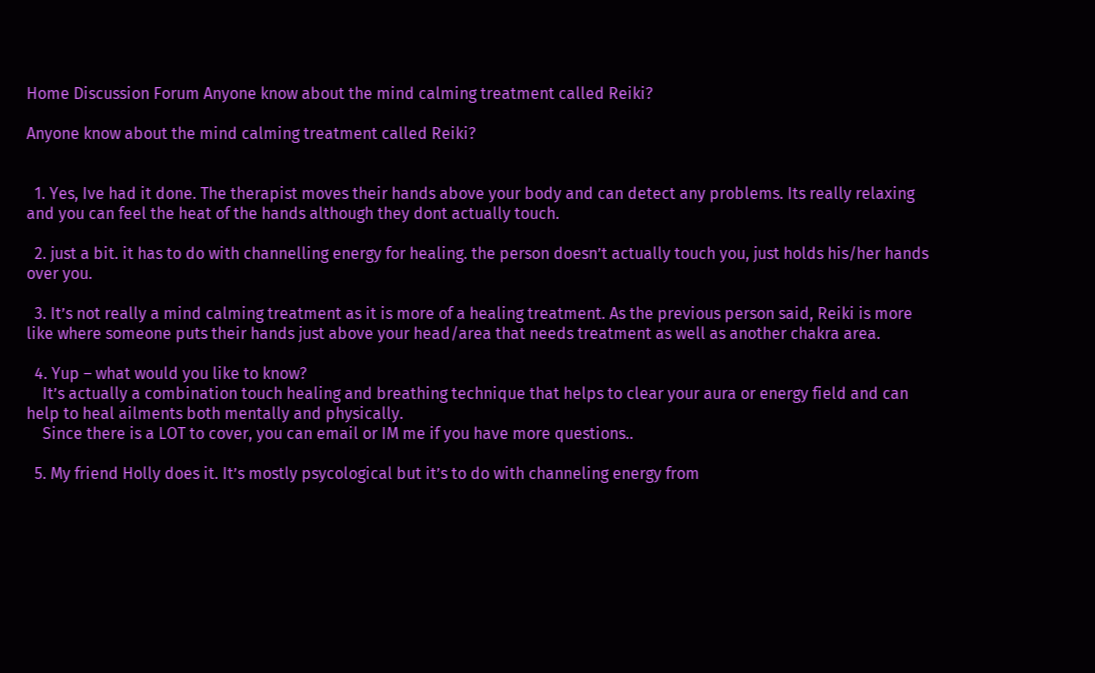Home Discussion Forum Anyone know about the mind calming treatment called Reiki?

Anyone know about the mind calming treatment called Reiki?


  1. Yes, Ive had it done. The therapist moves their hands above your body and can detect any problems. Its really relaxing and you can feel the heat of the hands although they dont actually touch.

  2. just a bit. it has to do with channelling energy for healing. the person doesn’t actually touch you, just holds his/her hands over you.

  3. It’s not really a mind calming treatment as it is more of a healing treatment. As the previous person said, Reiki is more like where someone puts their hands just above your head/area that needs treatment as well as another chakra area.

  4. Yup – what would you like to know?
    It’s actually a combination touch healing and breathing technique that helps to clear your aura or energy field and can help to heal ailments both mentally and physically.
    Since there is a LOT to cover, you can email or IM me if you have more questions..

  5. My friend Holly does it. It’s mostly psycological but it’s to do with channeling energy from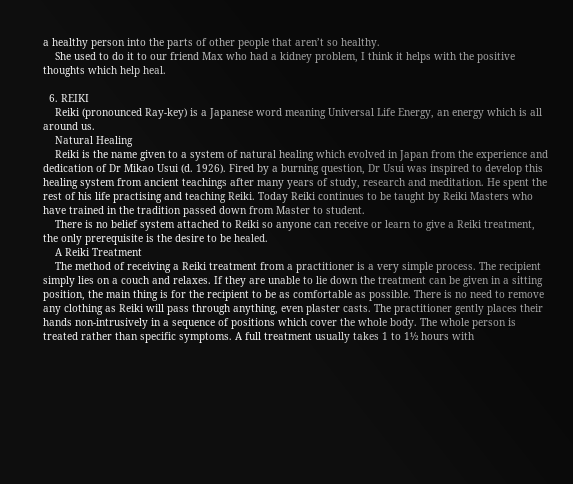a healthy person into the parts of other people that aren’t so healthy.
    She used to do it to our friend Max who had a kidney problem, I think it helps with the positive thoughts which help heal.

  6. REIKI
    Reiki (pronounced Ray-key) is a Japanese word meaning Universal Life Energy, an energy which is all around us.
    Natural Healing
    Reiki is the name given to a system of natural healing which evolved in Japan from the experience and dedication of Dr Mikao Usui (d. 1926). Fired by a burning question, Dr Usui was inspired to develop this healing system from ancient teachings after many years of study, research and meditation. He spent the rest of his life practising and teaching Reiki. Today Reiki continues to be taught by Reiki Masters who have trained in the tradition passed down from Master to student.
    There is no belief system attached to Reiki so anyone can receive or learn to give a Reiki treatment, the only prerequisite is the desire to be healed.
    A Reiki Treatment
    The method of receiving a Reiki treatment from a practitioner is a very simple process. The recipient simply lies on a couch and relaxes. If they are unable to lie down the treatment can be given in a sitting position, the main thing is for the recipient to be as comfortable as possible. There is no need to remove any clothing as Reiki will pass through anything, even plaster casts. The practitioner gently places their hands non-intrusively in a sequence of positions which cover the whole body. The whole person is treated rather than specific symptoms. A full treatment usually takes 1 to 1½ hours with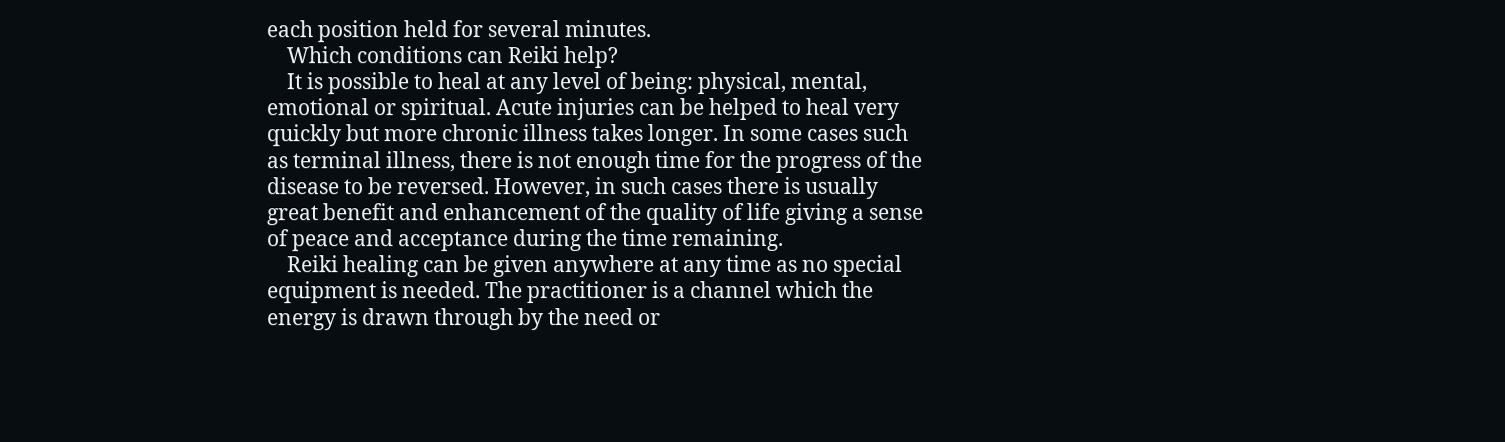each position held for several minutes.
    Which conditions can Reiki help?
    It is possible to heal at any level of being: physical, mental, emotional or spiritual. Acute injuries can be helped to heal very quickly but more chronic illness takes longer. In some cases such as terminal illness, there is not enough time for the progress of the disease to be reversed. However, in such cases there is usually great benefit and enhancement of the quality of life giving a sense of peace and acceptance during the time remaining.
    Reiki healing can be given anywhere at any time as no special equipment is needed. The practitioner is a channel which the energy is drawn through by the need or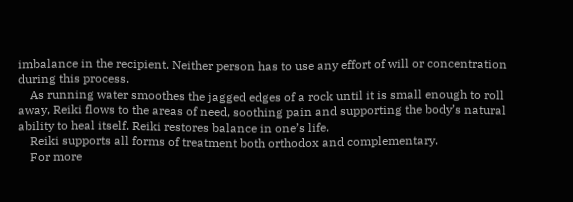imbalance in the recipient. Neither person has to use any effort of will or concentration during this process.
    As running water smoothes the jagged edges of a rock until it is small enough to roll away, Reiki flows to the areas of need, soothing pain and supporting the body’s natural ability to heal itself. Reiki restores balance in one’s life.
    Reiki supports all forms of treatment both orthodox and complementary.
    For more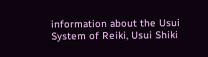information about the Usui System of Reiki, Usui Shiki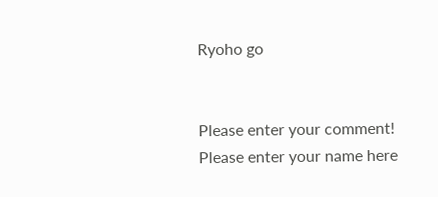Ryoho go


Please enter your comment!
Please enter your name here